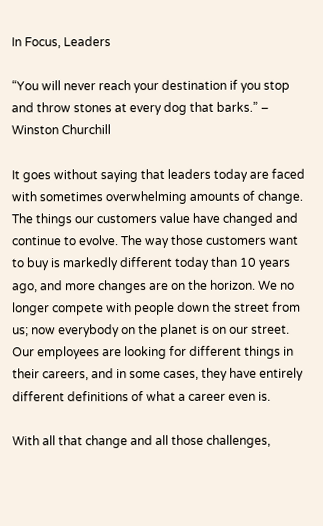In Focus, Leaders

“You will never reach your destination if you stop and throw stones at every dog that barks.” – Winston Churchill

It goes without saying that leaders today are faced with sometimes overwhelming amounts of change. The things our customers value have changed and continue to evolve. The way those customers want to buy is markedly different today than 10 years ago, and more changes are on the horizon. We no longer compete with people down the street from us; now everybody on the planet is on our street. Our employees are looking for different things in their careers, and in some cases, they have entirely different definitions of what a career even is.

With all that change and all those challenges,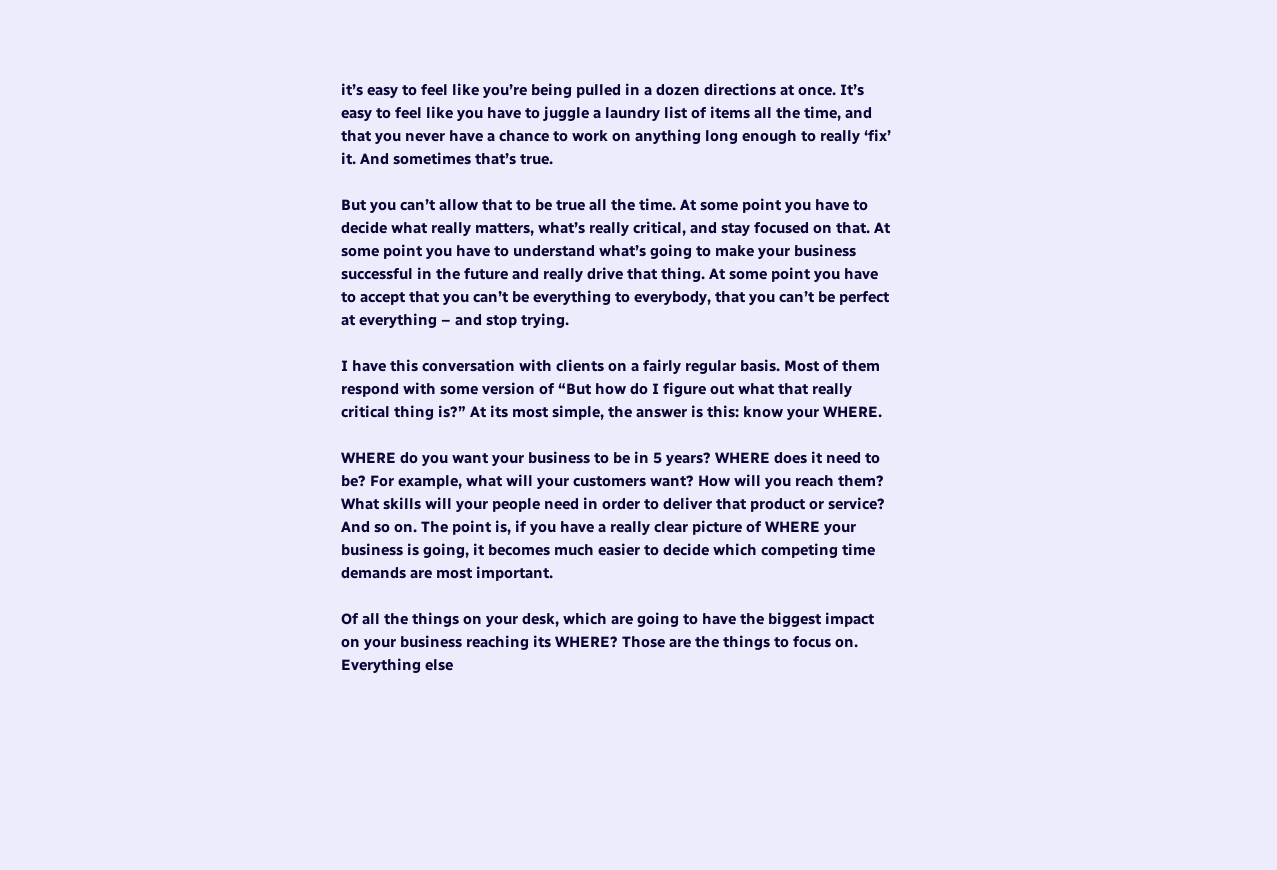it’s easy to feel like you’re being pulled in a dozen directions at once. It’s easy to feel like you have to juggle a laundry list of items all the time, and that you never have a chance to work on anything long enough to really ‘fix’ it. And sometimes that’s true.

But you can’t allow that to be true all the time. At some point you have to decide what really matters, what’s really critical, and stay focused on that. At some point you have to understand what’s going to make your business successful in the future and really drive that thing. At some point you have to accept that you can’t be everything to everybody, that you can’t be perfect at everything – and stop trying.

I have this conversation with clients on a fairly regular basis. Most of them respond with some version of “But how do I figure out what that really critical thing is?” At its most simple, the answer is this: know your WHERE.

WHERE do you want your business to be in 5 years? WHERE does it need to be? For example, what will your customers want? How will you reach them? What skills will your people need in order to deliver that product or service? And so on. The point is, if you have a really clear picture of WHERE your business is going, it becomes much easier to decide which competing time demands are most important.

Of all the things on your desk, which are going to have the biggest impact on your business reaching its WHERE? Those are the things to focus on. Everything else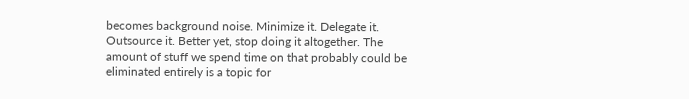becomes background noise. Minimize it. Delegate it. Outsource it. Better yet, stop doing it altogether. The amount of stuff we spend time on that probably could be eliminated entirely is a topic for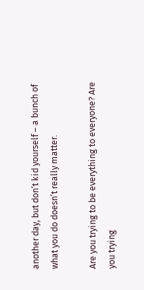another day, but don’t kid yourself – a bunch of what you do doesn’t really matter.

Are you trying to be everything to everyone? Are you trying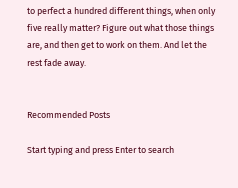to perfect a hundred different things, when only five really matter? Figure out what those things are, and then get to work on them. And let the rest fade away.


Recommended Posts

Start typing and press Enter to search